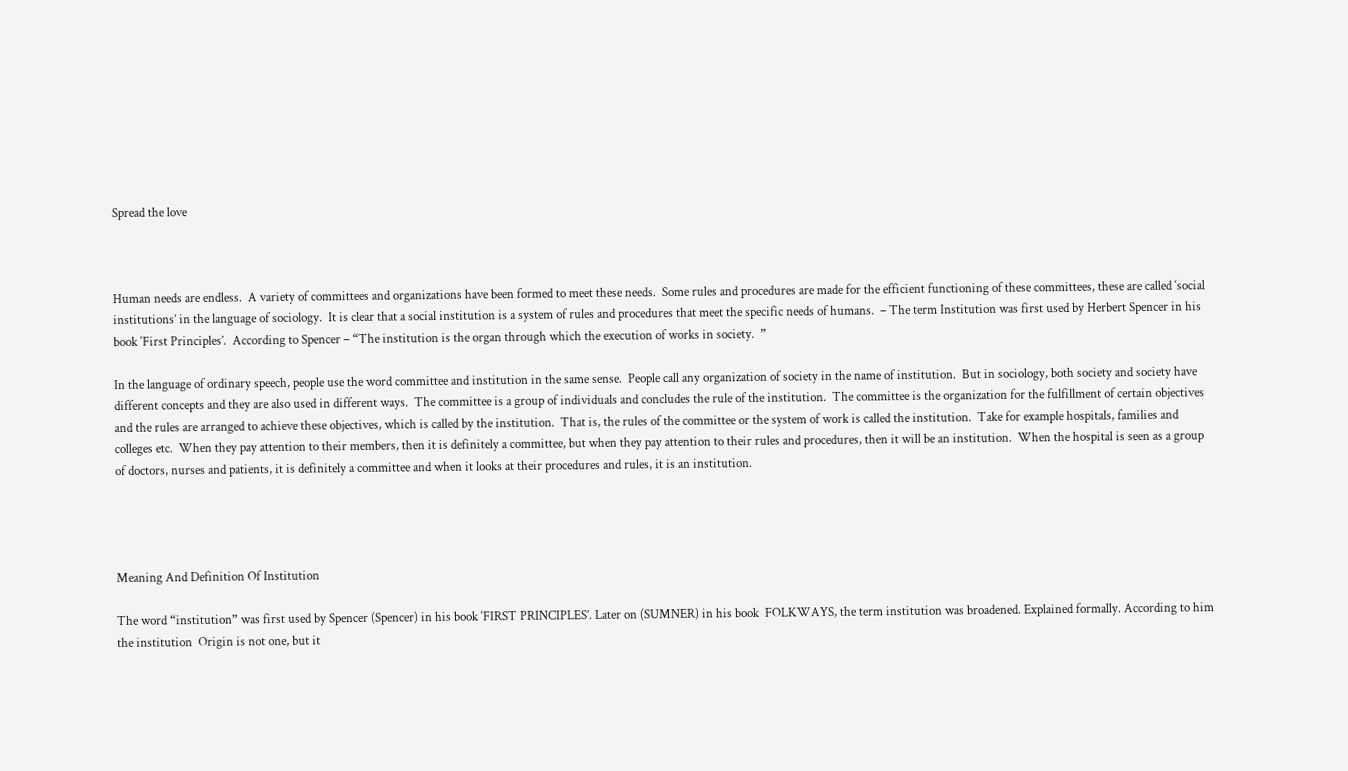Spread the love



Human needs are endless.  A variety of committees and organizations have been formed to meet these needs.  Some rules and procedures are made for the efficient functioning of these committees, these are called ‘social institutions’ in the language of sociology.  It is clear that a social institution is a system of rules and procedures that meet the specific needs of humans.  – The term Institution was first used by Herbert Spencer in his book ‘First Principles’.  According to Spencer – “The institution is the organ through which the execution of works in society.  ”

In the language of ordinary speech, people use the word committee and institution in the same sense.  People call any organization of society in the name of institution.  But in sociology, both society and society have different concepts and they are also used in different ways.  The committee is a group of individuals and concludes the rule of the institution.  The committee is the organization for the fulfillment of certain objectives and the rules are arranged to achieve these objectives, which is called by the institution.  That is, the rules of the committee or the system of work is called the institution.  Take for example hospitals, families and colleges etc.  When they pay attention to their members, then it is definitely a committee, but when they pay attention to their rules and procedures, then it will be an institution.  When the hospital is seen as a group of doctors, nurses and patients, it is definitely a committee and when it looks at their procedures and rules, it is an institution.




Meaning And Definition Of Institution

The word “institution” was first used by Spencer (Spencer) in his book ‘FIRST PRINCIPLES’. Later on (SUMNER) in his book  FOLKWAYS, the term institution was broadened. Explained formally. According to him the institution  Origin is not one, but it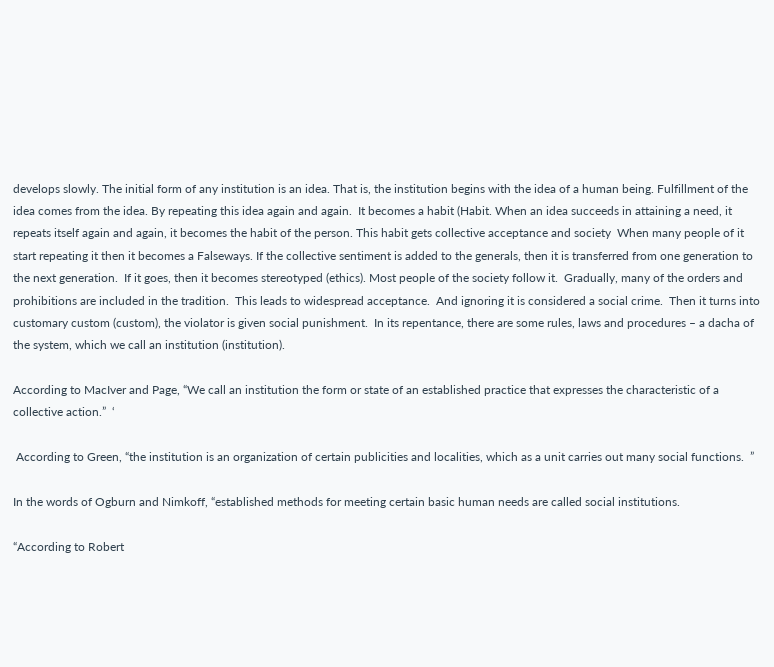develops slowly. The initial form of any institution is an idea. That is, the institution begins with the idea of a human being. Fulfillment of the idea comes from the idea. By repeating this idea again and again.  It becomes a habit (Habit. When an idea succeeds in attaining a need, it repeats itself again and again, it becomes the habit of the person. This habit gets collective acceptance and society  When many people of it start repeating it then it becomes a Falseways. If the collective sentiment is added to the generals, then it is transferred from one generation to the next generation.  If it goes, then it becomes stereotyped (ethics). Most people of the society follow it.  Gradually, many of the orders and prohibitions are included in the tradition.  This leads to widespread acceptance.  And ignoring it is considered a social crime.  Then it turns into customary custom (custom), the violator is given social punishment.  In its repentance, there are some rules, laws and procedures – a dacha of the system, which we call an institution (institution).

According to MacIver and Page, “We call an institution the form or state of an established practice that expresses the characteristic of a collective action.”  ‘

 According to Green, “the institution is an organization of certain publicities and localities, which as a unit carries out many social functions.  ”

In the words of Ogburn and Nimkoff, “established methods for meeting certain basic human needs are called social institutions.

“According to Robert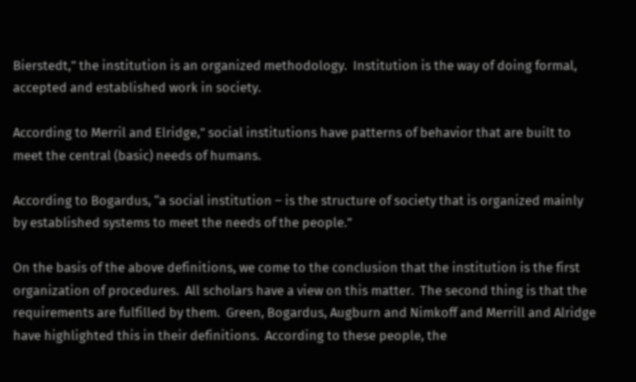Bierstedt,” the institution is an organized methodology.  Institution is the way of doing formal, accepted and established work in society.

According to Merril and Elridge,” social institutions have patterns of behavior that are built to meet the central (basic) needs of humans.

According to Bogardus, “a social institution – is the structure of society that is organized mainly by established systems to meet the needs of the people.”

On the basis of the above definitions, we come to the conclusion that the institution is the first organization of procedures.  All scholars have a view on this matter.  The second thing is that the requirements are fulfilled by them.  Green, Bogardus, Augburn and Nimkoff and Merrill and Alridge have highlighted this in their definitions.  According to these people, the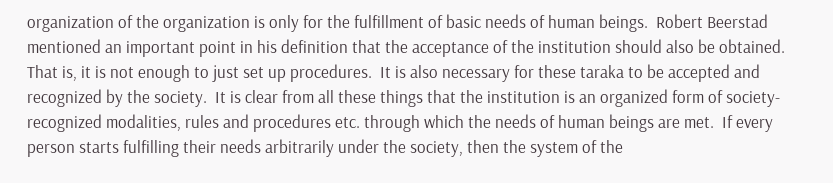organization of the organization is only for the fulfillment of basic needs of human beings.  Robert Beerstad mentioned an important point in his definition that the acceptance of the institution should also be obtained.  That is, it is not enough to just set up procedures.  It is also necessary for these taraka to be accepted and recognized by the society.  It is clear from all these things that the institution is an organized form of society-recognized modalities, rules and procedures etc. through which the needs of human beings are met.  If every person starts fulfilling their needs arbitrarily under the society, then the system of the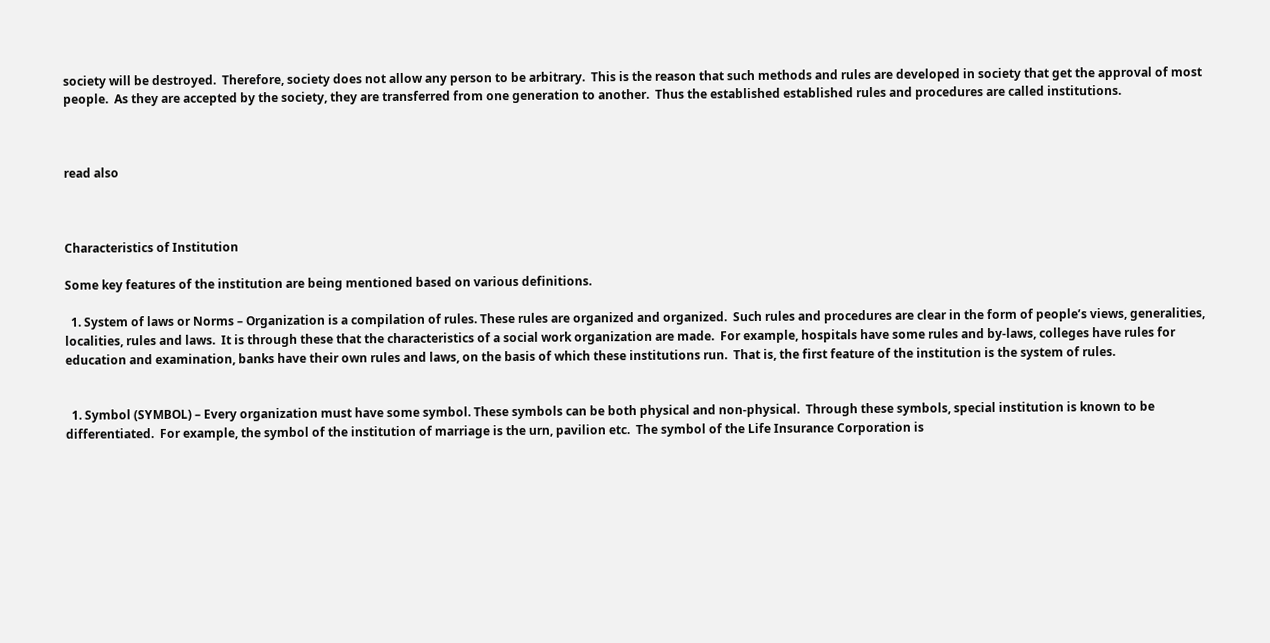society will be destroyed.  Therefore, society does not allow any person to be arbitrary.  This is the reason that such methods and rules are developed in society that get the approval of most people.  As they are accepted by the society, they are transferred from one generation to another.  Thus the established established rules and procedures are called institutions.



read also



Characteristics of Institution

Some key features of the institution are being mentioned based on various definitions.

  1. System of laws or Norms – Organization is a compilation of rules. These rules are organized and organized.  Such rules and procedures are clear in the form of people’s views, generalities, localities, rules and laws.  It is through these that the characteristics of a social work organization are made.  For example, hospitals have some rules and by-laws, colleges have rules for education and examination, banks have their own rules and laws, on the basis of which these institutions run.  That is, the first feature of the institution is the system of rules.


  1. Symbol (SYMBOL) – Every organization must have some symbol. These symbols can be both physical and non-physical.  Through these symbols, special institution is known to be differentiated.  For example, the symbol of the institution of marriage is the urn, pavilion etc.  The symbol of the Life Insurance Corporation is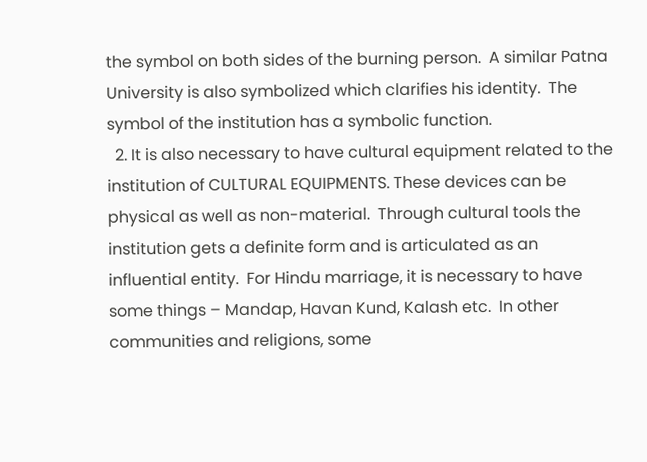the symbol on both sides of the burning person.  A similar Patna University is also symbolized which clarifies his identity.  The symbol of the institution has a symbolic function.
  2. It is also necessary to have cultural equipment related to the institution of CULTURAL EQUIPMENTS. These devices can be physical as well as non-material.  Through cultural tools the institution gets a definite form and is articulated as an influential entity.  For Hindu marriage, it is necessary to have some things – Mandap, Havan Kund, Kalash etc.  In other communities and religions, some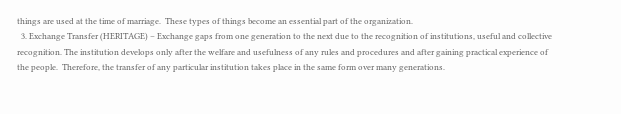things are used at the time of marriage.  These types of things become an essential part of the organization.
  3. Exchange Transfer (HERITAGE) – Exchange gaps from one generation to the next due to the recognition of institutions, useful and collective recognition. The institution develops only after the welfare and usefulness of any rules and procedures and after gaining practical experience of the people.  Therefore, the transfer of any particular institution takes place in the same form over many generations.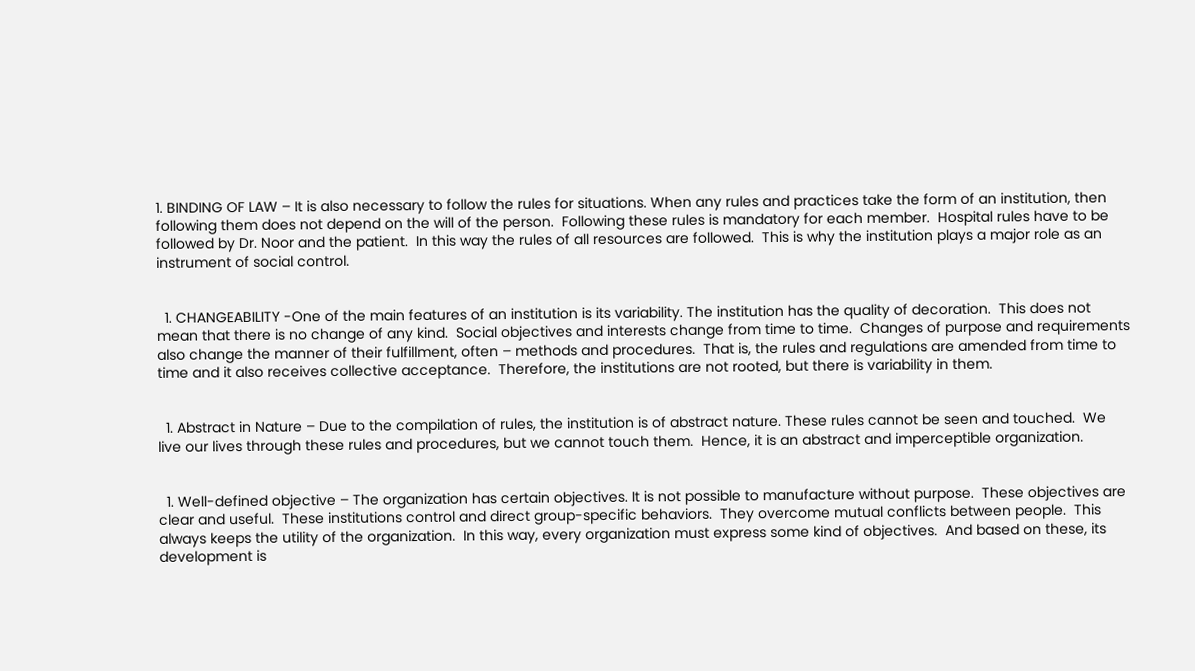1. BINDING OF LAW – It is also necessary to follow the rules for situations. When any rules and practices take the form of an institution, then following them does not depend on the will of the person.  Following these rules is mandatory for each member.  Hospital rules have to be followed by Dr. Noor and the patient.  In this way the rules of all resources are followed.  This is why the institution plays a major role as an instrument of social control.


  1. CHANGEABILITY -One of the main features of an institution is its variability. The institution has the quality of decoration.  This does not mean that there is no change of any kind.  Social objectives and interests change from time to time.  Changes of purpose and requirements also change the manner of their fulfillment, often – methods and procedures.  That is, the rules and regulations are amended from time to time and it also receives collective acceptance.  Therefore, the institutions are not rooted, but there is variability in them.


  1. Abstract in Nature – Due to the compilation of rules, the institution is of abstract nature. These rules cannot be seen and touched.  We live our lives through these rules and procedures, but we cannot touch them.  Hence, it is an abstract and imperceptible organization.


  1. Well-defined objective – The organization has certain objectives. It is not possible to manufacture without purpose.  These objectives are clear and useful.  These institutions control and direct group-specific behaviors.  They overcome mutual conflicts between people.  This always keeps the utility of the organization.  In this way, every organization must express some kind of objectives.  And based on these, its development is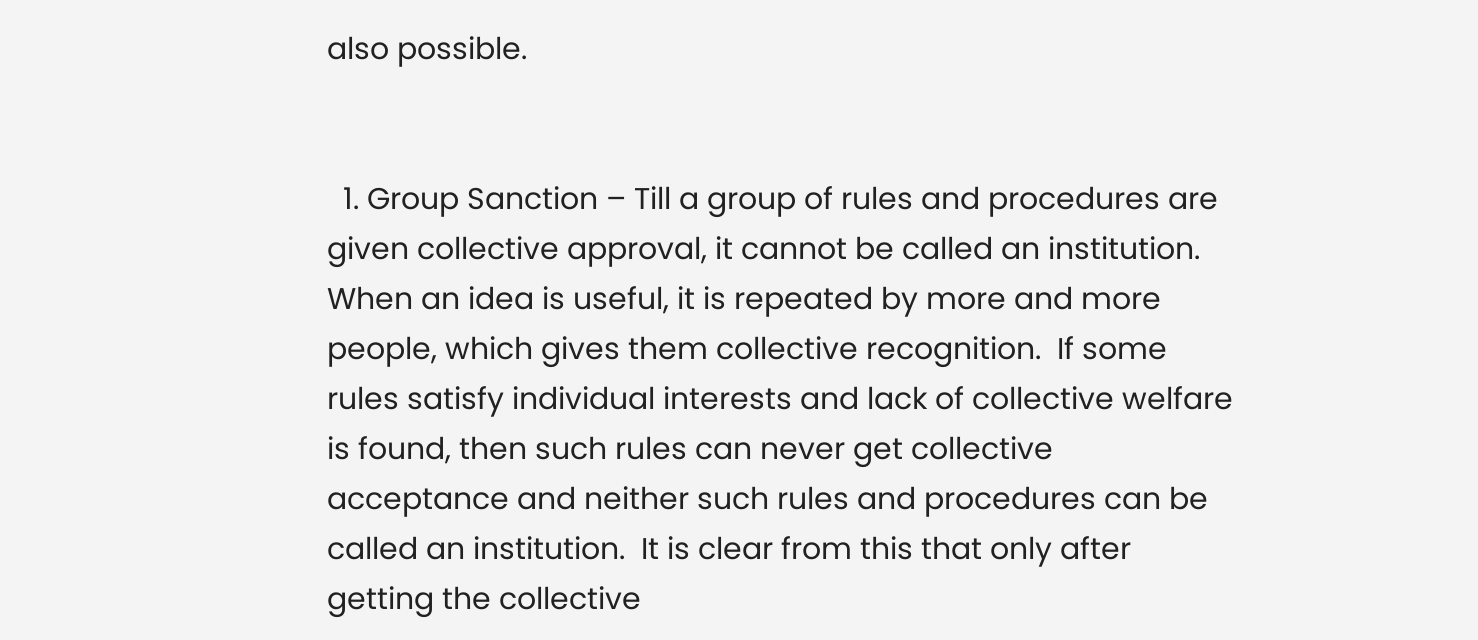also possible.


  1. Group Sanction – Till a group of rules and procedures are given collective approval, it cannot be called an institution. When an idea is useful, it is repeated by more and more people, which gives them collective recognition.  If some rules satisfy individual interests and lack of collective welfare is found, then such rules can never get collective acceptance and neither such rules and procedures can be called an institution.  It is clear from this that only after getting the collective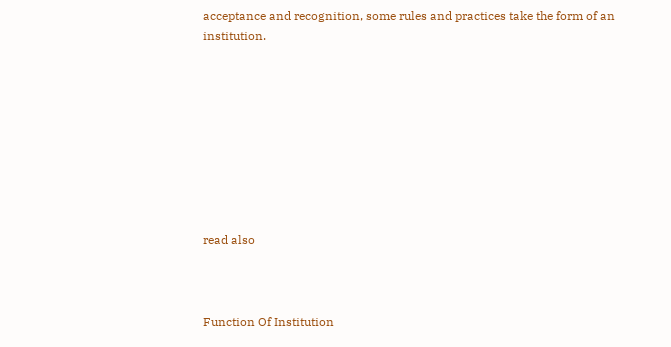acceptance and recognition, some rules and practices take the form of an institution.









read also



Function Of Institution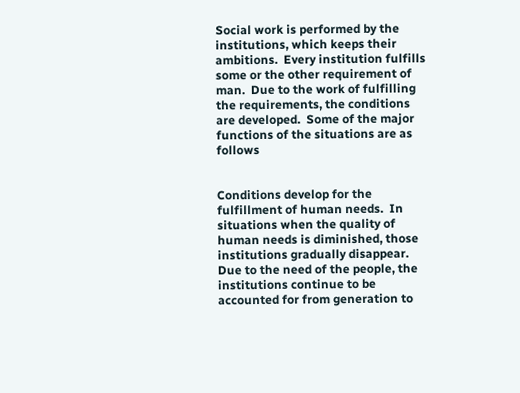Social work is performed by the institutions, which keeps their ambitions.  Every institution fulfills some or the other requirement of man.  Due to the work of fulfilling the requirements, the conditions are developed.  Some of the major functions of the situations are as follows


Conditions develop for the fulfillment of human needs.  In situations when the quality of human needs is diminished, those institutions gradually disappear.  Due to the need of the people, the institutions continue to be accounted for from generation to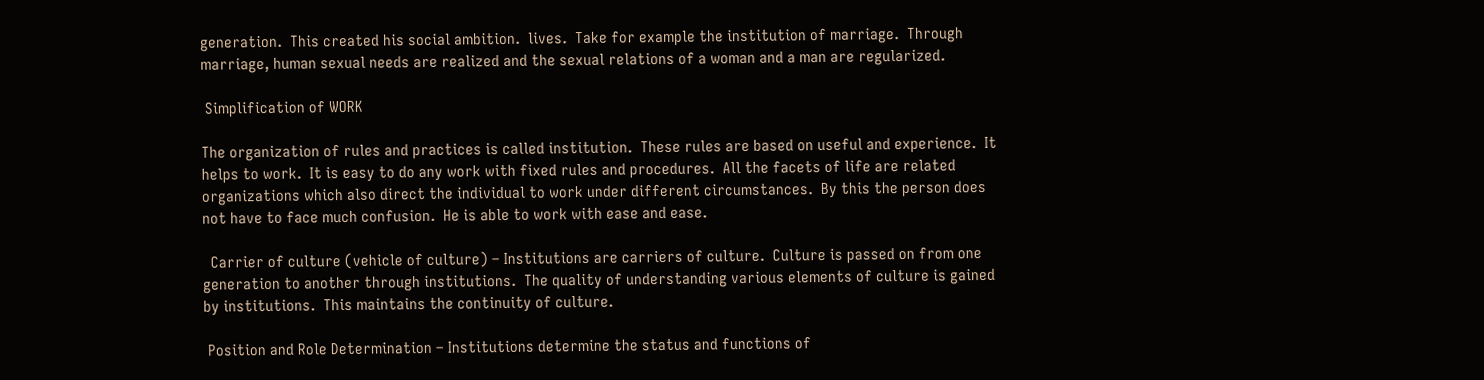generation.  This created his social ambition.  lives.  Take for example the institution of marriage.  Through marriage, human sexual needs are realized and the sexual relations of a woman and a man are regularized.

 Simplification of WORK

The organization of rules and practices is called institution.  These rules are based on useful and experience.  It helps to work.  It is easy to do any work with fixed rules and procedures.  All the facets of life are related organizations which also direct the individual to work under different circumstances.  By this the person does not have to face much confusion.  He is able to work with ease and ease.

  Carrier of culture (vehicle of culture) – Institutions are carriers of culture.  Culture is passed on from one generation to another through institutions.  The quality of understanding various elements of culture is gained by institutions.  This maintains the continuity of culture.

 Position and Role Determination – Institutions determine the status and functions of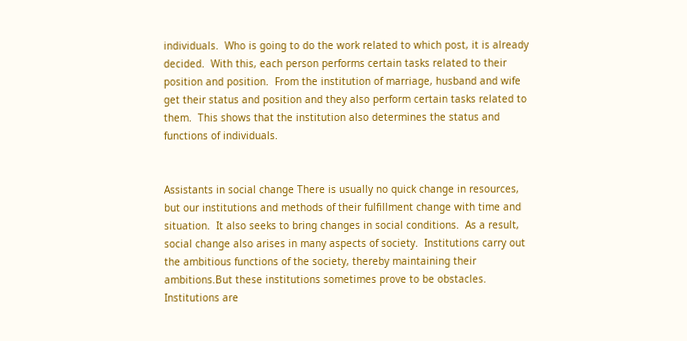individuals.  Who is going to do the work related to which post, it is already decided.  With this, each person performs certain tasks related to their position and position.  From the institution of marriage, husband and wife get their status and position and they also perform certain tasks related to them.  This shows that the institution also determines the status and functions of individuals.


Assistants in social change There is usually no quick change in resources, but our institutions and methods of their fulfillment change with time and situation.  It also seeks to bring changes in social conditions.  As a result, social change also arises in many aspects of society.  Institutions carry out the ambitious functions of the society, thereby maintaining their ambitions.But these institutions sometimes prove to be obstacles.  Institutions are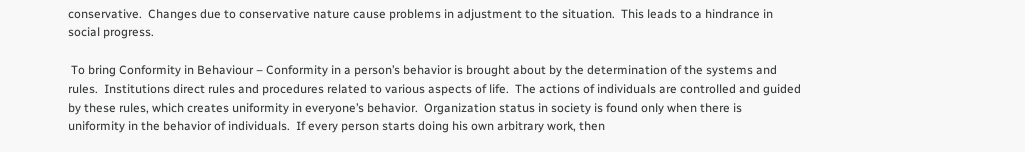conservative.  Changes due to conservative nature cause problems in adjustment to the situation.  This leads to a hindrance in social progress.

 To bring Conformity in Behaviour – Conformity in a person’s behavior is brought about by the determination of the systems and rules.  Institutions direct rules and procedures related to various aspects of life.  The actions of individuals are controlled and guided by these rules, which creates uniformity in everyone’s behavior.  Organization status in society is found only when there is uniformity in the behavior of individuals.  If every person starts doing his own arbitrary work, then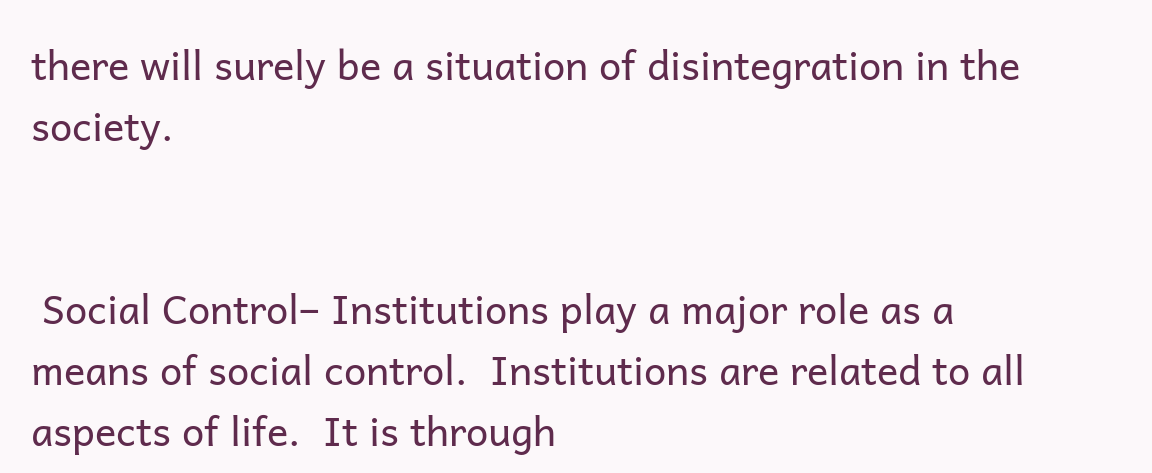there will surely be a situation of disintegration in the society.


 Social Control– Institutions play a major role as a means of social control.  Institutions are related to all aspects of life.  It is through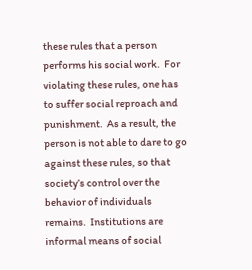these rules that a person performs his social work.  For violating these rules, one has to suffer social reproach and punishment.  As a result, the person is not able to dare to go against these rules, so that society’s control over the behavior of individuals remains.  Institutions are informal means of social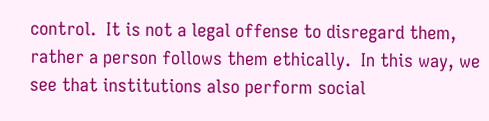control.  It is not a legal offense to disregard them, rather a person follows them ethically.  In this way, we see that institutions also perform social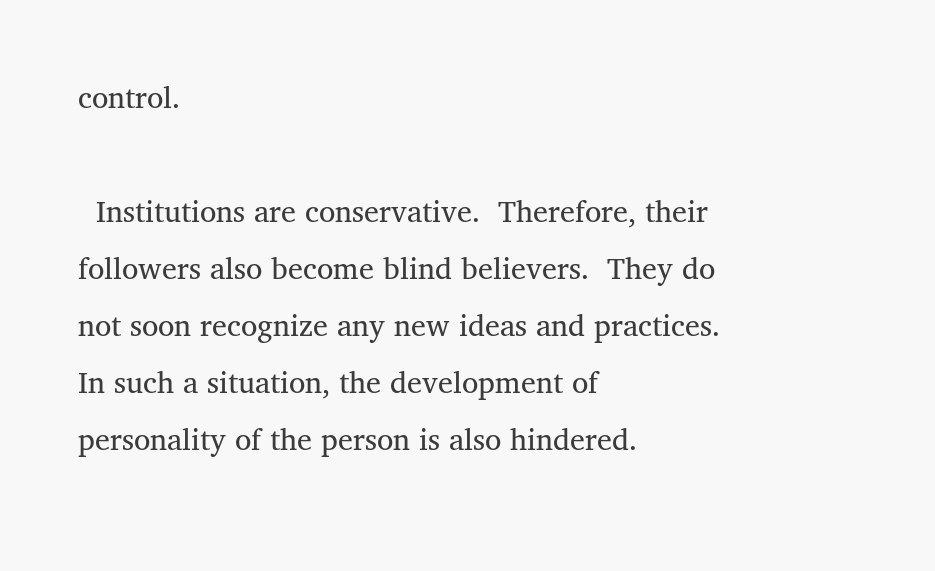control.

  Institutions are conservative.  Therefore, their followers also become blind believers.  They do not soon recognize any new ideas and practices.  In such a situation, the development of personality of the person is also hindered.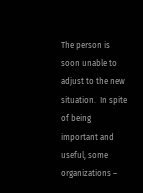The person is soon unable to adjust to the new situation.  In spite of being important and useful, some organizations –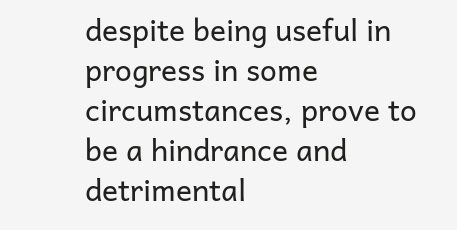despite being useful in progress in some circumstances, prove to be a hindrance and detrimental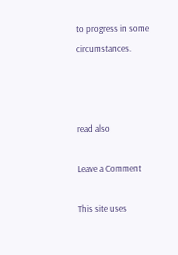to progress in some circumstances.



read also

Leave a Comment

This site uses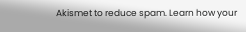Akismet to reduce spam. Learn how your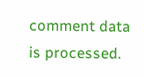comment data is processed.